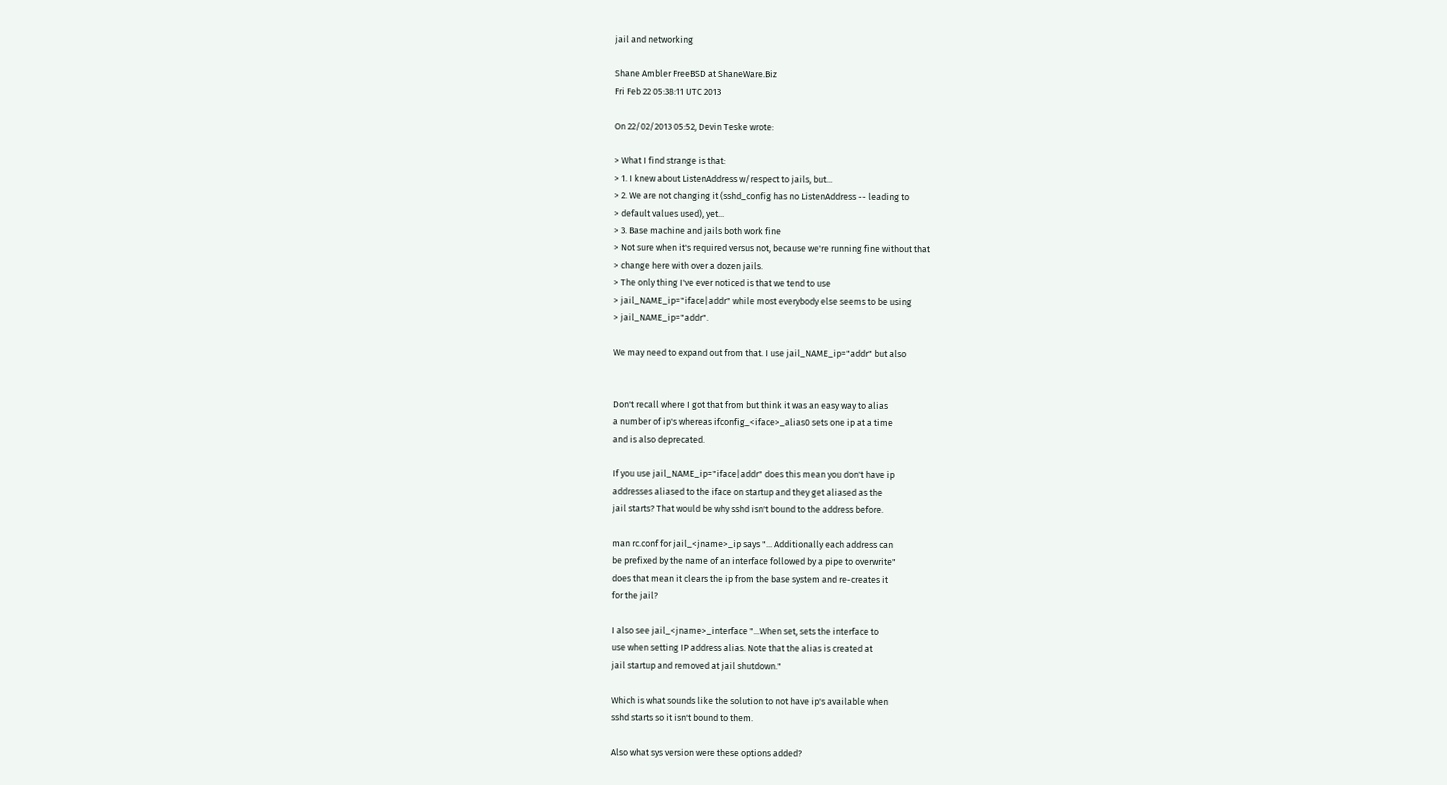jail and networking

Shane Ambler FreeBSD at ShaneWare.Biz
Fri Feb 22 05:38:11 UTC 2013

On 22/02/2013 05:52, Devin Teske wrote:

> What I find strange is that:
> 1. I knew about ListenAddress w/respect to jails, but...
> 2. We are not changing it (sshd_config has no ListenAddress -- leading to
> default values used), yet...
> 3. Base machine and jails both work fine
> Not sure when it's required versus not, because we're running fine without that
> change here with over a dozen jails.
> The only thing I've ever noticed is that we tend to use
> jail_NAME_ip="iface|addr" while most everybody else seems to be using
> jail_NAME_ip="addr".

We may need to expand out from that. I use jail_NAME_ip="addr" but also


Don't recall where I got that from but think it was an easy way to alias
a number of ip's whereas ifconfig_<iface>_alias0 sets one ip at a time
and is also deprecated.

If you use jail_NAME_ip="iface|addr" does this mean you don't have ip
addresses aliased to the iface on startup and they get aliased as the
jail starts? That would be why sshd isn't bound to the address before.

man rc.conf for jail_<jname>_ip says "... Additionally each address can
be prefixed by the name of an interface followed by a pipe to overwrite"
does that mean it clears the ip from the base system and re-creates it
for the jail?

I also see jail_<jname>_interface "...When set, sets the interface to
use when setting IP address alias. Note that the alias is created at
jail startup and removed at jail shutdown."

Which is what sounds like the solution to not have ip's available when
sshd starts so it isn't bound to them.

Also what sys version were these options added?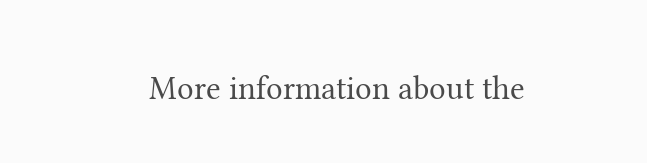More information about the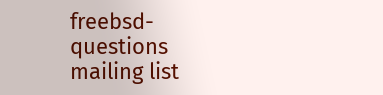freebsd-questions mailing list